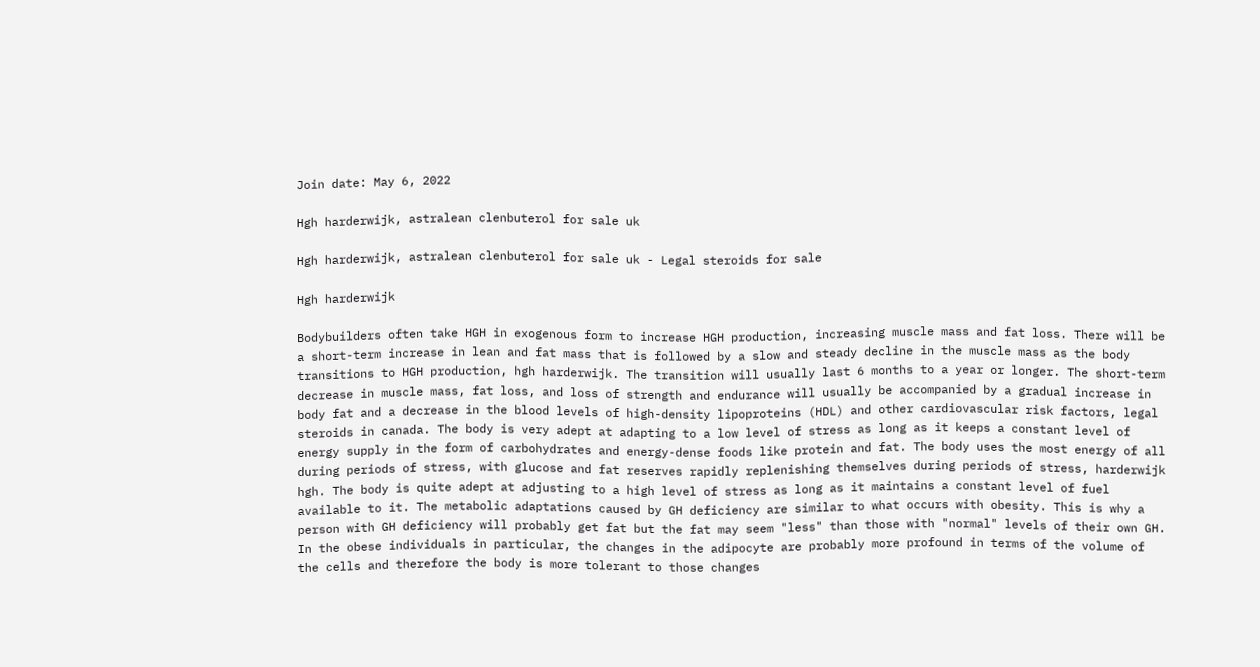Join date: May 6, 2022

Hgh harderwijk, astralean clenbuterol for sale uk

Hgh harderwijk, astralean clenbuterol for sale uk - Legal steroids for sale

Hgh harderwijk

Bodybuilders often take HGH in exogenous form to increase HGH production, increasing muscle mass and fat loss. There will be a short-term increase in lean and fat mass that is followed by a slow and steady decline in the muscle mass as the body transitions to HGH production, hgh harderwijk. The transition will usually last 6 months to a year or longer. The short-term decrease in muscle mass, fat loss, and loss of strength and endurance will usually be accompanied by a gradual increase in body fat and a decrease in the blood levels of high-density lipoproteins (HDL) and other cardiovascular risk factors, legal steroids in canada. The body is very adept at adapting to a low level of stress as long as it keeps a constant level of energy supply in the form of carbohydrates and energy-dense foods like protein and fat. The body uses the most energy of all during periods of stress, with glucose and fat reserves rapidly replenishing themselves during periods of stress, harderwijk hgh. The body is quite adept at adjusting to a high level of stress as long as it maintains a constant level of fuel available to it. The metabolic adaptations caused by GH deficiency are similar to what occurs with obesity. This is why a person with GH deficiency will probably get fat but the fat may seem "less" than those with "normal" levels of their own GH. In the obese individuals in particular, the changes in the adipocyte are probably more profound in terms of the volume of the cells and therefore the body is more tolerant to those changes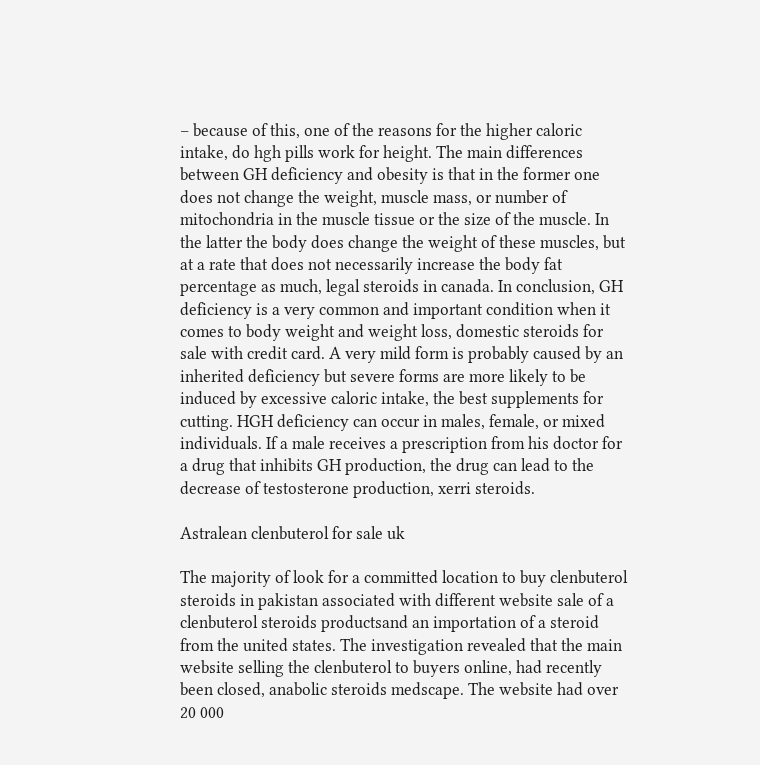– because of this, one of the reasons for the higher caloric intake, do hgh pills work for height. The main differences between GH deficiency and obesity is that in the former one does not change the weight, muscle mass, or number of mitochondria in the muscle tissue or the size of the muscle. In the latter the body does change the weight of these muscles, but at a rate that does not necessarily increase the body fat percentage as much, legal steroids in canada. In conclusion, GH deficiency is a very common and important condition when it comes to body weight and weight loss, domestic steroids for sale with credit card. A very mild form is probably caused by an inherited deficiency but severe forms are more likely to be induced by excessive caloric intake, the best supplements for cutting. HGH deficiency can occur in males, female, or mixed individuals. If a male receives a prescription from his doctor for a drug that inhibits GH production, the drug can lead to the decrease of testosterone production, xerri steroids.

Astralean clenbuterol for sale uk

The majority of look for a committed location to buy clenbuterol steroids in pakistan associated with different website sale of a clenbuterol steroids productsand an importation of a steroid from the united states. The investigation revealed that the main website selling the clenbuterol to buyers online, had recently been closed, anabolic steroids medscape. The website had over 20 000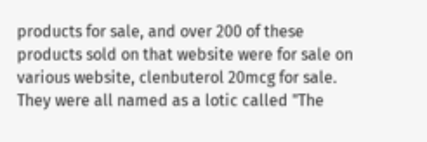products for sale, and over 200 of these products sold on that website were for sale on various website, clenbuterol 20mcg for sale. They were all named as a lotic called "The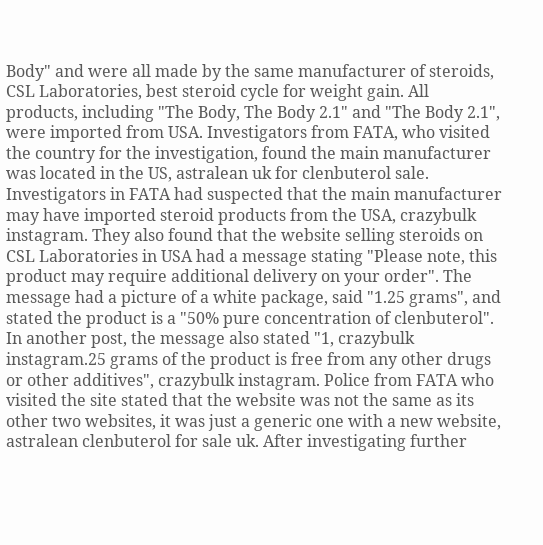Body" and were all made by the same manufacturer of steroids, CSL Laboratories, best steroid cycle for weight gain. All products, including "The Body, The Body 2.1" and "The Body 2.1", were imported from USA. Investigators from FATA, who visited the country for the investigation, found the main manufacturer was located in the US, astralean uk for clenbuterol sale. Investigators in FATA had suspected that the main manufacturer may have imported steroid products from the USA, crazybulk instagram. They also found that the website selling steroids on CSL Laboratories in USA had a message stating "Please note, this product may require additional delivery on your order". The message had a picture of a white package, said "1.25 grams", and stated the product is a "50% pure concentration of clenbuterol". In another post, the message also stated "1, crazybulk instagram.25 grams of the product is free from any other drugs or other additives", crazybulk instagram. Police from FATA who visited the site stated that the website was not the same as its other two websites, it was just a generic one with a new website, astralean clenbuterol for sale uk. After investigating further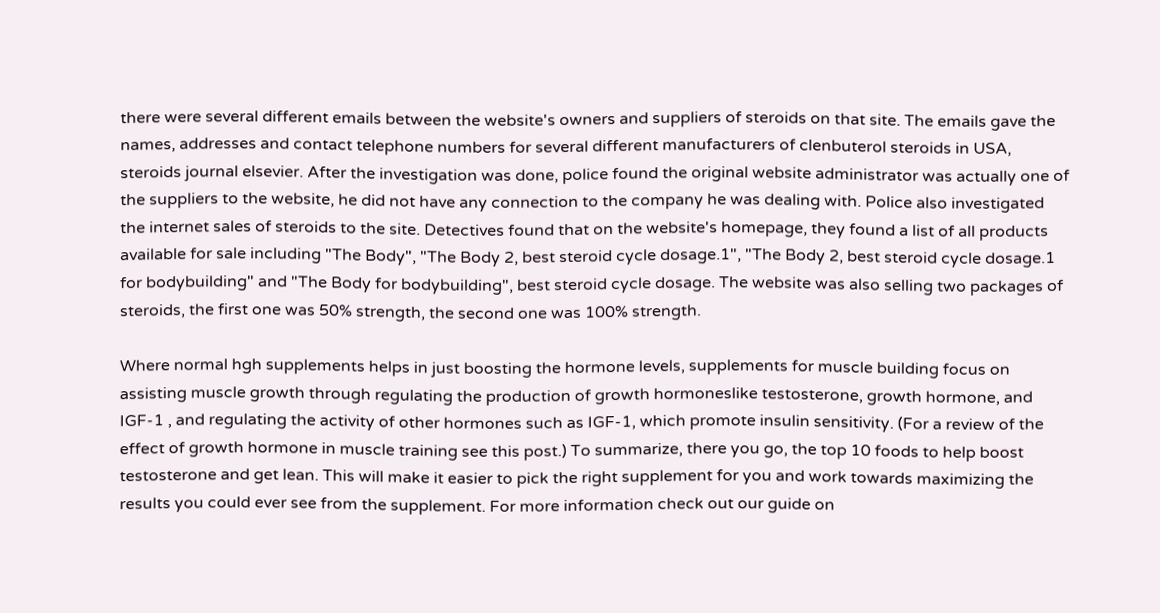there were several different emails between the website's owners and suppliers of steroids on that site. The emails gave the names, addresses and contact telephone numbers for several different manufacturers of clenbuterol steroids in USA, steroids journal elsevier. After the investigation was done, police found the original website administrator was actually one of the suppliers to the website, he did not have any connection to the company he was dealing with. Police also investigated the internet sales of steroids to the site. Detectives found that on the website's homepage, they found a list of all products available for sale including "The Body", "The Body 2, best steroid cycle dosage.1", "The Body 2, best steroid cycle dosage.1 for bodybuilding" and "The Body for bodybuilding", best steroid cycle dosage. The website was also selling two packages of steroids, the first one was 50% strength, the second one was 100% strength.

Where normal hgh supplements helps in just boosting the hormone levels, supplements for muscle building focus on assisting muscle growth through regulating the production of growth hormoneslike testosterone, growth hormone, and IGF-1 , and regulating the activity of other hormones such as IGF-1, which promote insulin sensitivity. (For a review of the effect of growth hormone in muscle training see this post.) To summarize, there you go, the top 10 foods to help boost testosterone and get lean. This will make it easier to pick the right supplement for you and work towards maximizing the results you could ever see from the supplement. For more information check out our guide on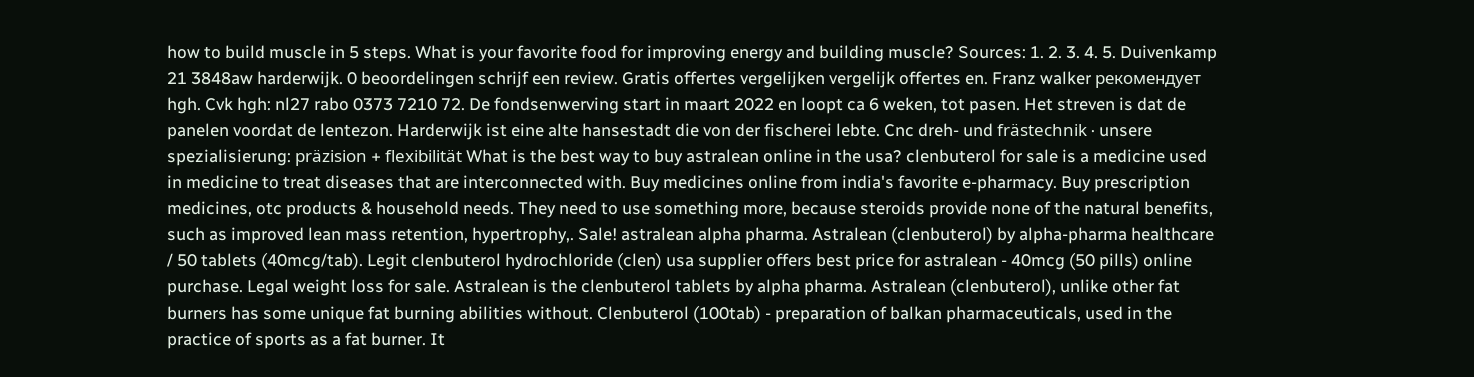how to build muscle in 5 steps. What is your favorite food for improving energy and building muscle? Sources: 1. 2. 3. 4. 5. Duivenkamp 21 3848aw harderwijk. 0 beoordelingen schrijf een review. Gratis offertes vergelijken vergelijk offertes en. Franz walker рекомендует hgh. Cvk hgh: nl27 rabo 0373 7210 72. De fondsenwerving start in maart 2022 en loopt ca 6 weken, tot pasen. Het streven is dat de panelen voordat de lentezon. Harderwijk ist eine alte hansestadt die von der fischerei lebte. Cnc dreh- und frästechnik · unsere spezialisierung: präzision + flexibilität What is the best way to buy astralean online in the usa? clenbuterol for sale is a medicine used in medicine to treat diseases that are interconnected with. Buy medicines online from india's favorite e-pharmacy. Buy prescription medicines, otc products & household needs. They need to use something more, because steroids provide none of the natural benefits, such as improved lean mass retention, hypertrophy,. Sale! astralean alpha pharma. Astralean (clenbuterol) by alpha-pharma healthcare / 50 tablets (40mcg/tab). Legit clenbuterol hydrochloride (clen) usa supplier offers best price for astralean - 40mcg (50 pills) online purchase. Legal weight loss for sale. Astralean is the clenbuterol tablets by alpha pharma. Astralean (clenbuterol), unlike other fat burners has some unique fat burning abilities without. Clenbuterol (100tab) - preparation of balkan pharmaceuticals, used in the practice of sports as a fat burner. It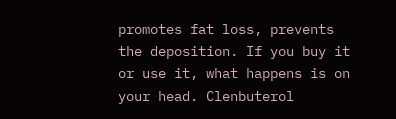promotes fat loss, prevents the deposition. If you buy it or use it, what happens is on your head. Clenbuterol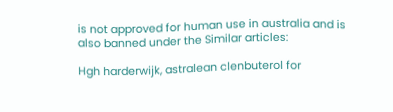is not approved for human use in australia and is also banned under the Similar articles:

Hgh harderwijk, astralean clenbuterol for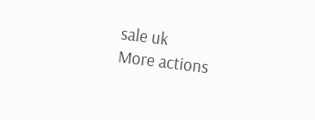sale uk
More actions